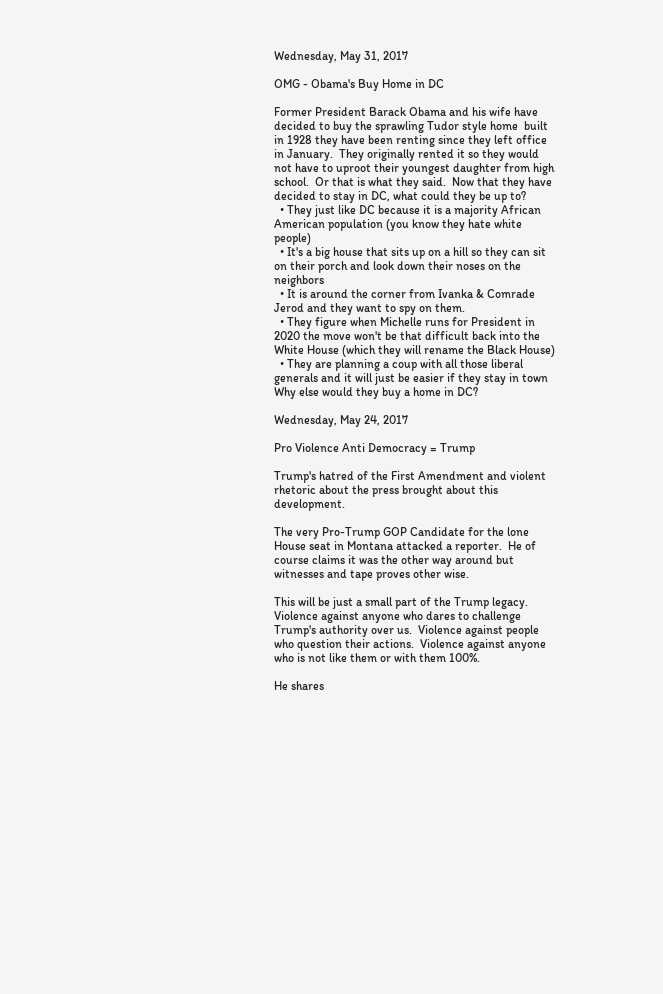Wednesday, May 31, 2017

OMG - Obama's Buy Home in DC

Former President Barack Obama and his wife have decided to buy the sprawling Tudor style home  built in 1928 they have been renting since they left office in January.  They originally rented it so they would not have to uproot their youngest daughter from high school.  Or that is what they said.  Now that they have decided to stay in DC, what could they be up to?
  • They just like DC because it is a majority African American population (you know they hate white people)
  • It's a big house that sits up on a hill so they can sit on their porch and look down their noses on the neighbors
  • It is around the corner from Ivanka & Comrade Jerod and they want to spy on them.
  • They figure when Michelle runs for President in 2020 the move won't be that difficult back into the White House (which they will rename the Black House)
  • They are planning a coup with all those liberal generals and it will just be easier if they stay in town
Why else would they buy a home in DC?

Wednesday, May 24, 2017

Pro Violence Anti Democracy = Trump

Trump's hatred of the First Amendment and violent rhetoric about the press brought about this development.

The very Pro-Trump GOP Candidate for the lone House seat in Montana attacked a reporter.  He of course claims it was the other way around but witnesses and tape proves other wise.

This will be just a small part of the Trump legacy.  Violence against anyone who dares to challenge Trump's authority over us.  Violence against people who question their actions.  Violence against anyone who is not like them or with them 100%.

He shares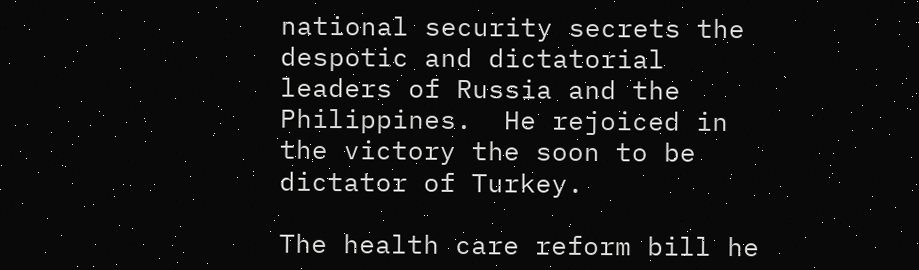national security secrets the despotic and dictatorial leaders of Russia and the Philippines.  He rejoiced in the victory the soon to be dictator of Turkey.

The health care reform bill he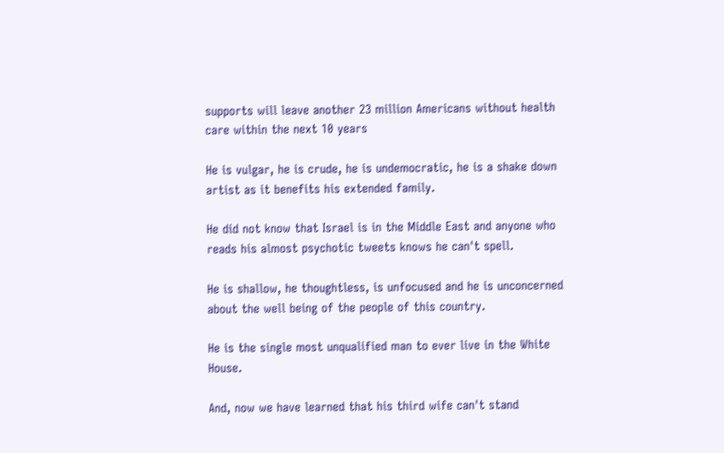supports will leave another 23 million Americans without health care within the next 10 years

He is vulgar, he is crude, he is undemocratic, he is a shake down artist as it benefits his extended family.

He did not know that Israel is in the Middle East and anyone who reads his almost psychotic tweets knows he can't spell.

He is shallow, he thoughtless, is unfocused and he is unconcerned about the well being of the people of this country.

He is the single most unqualified man to ever live in the White House.

And, now we have learned that his third wife can't stand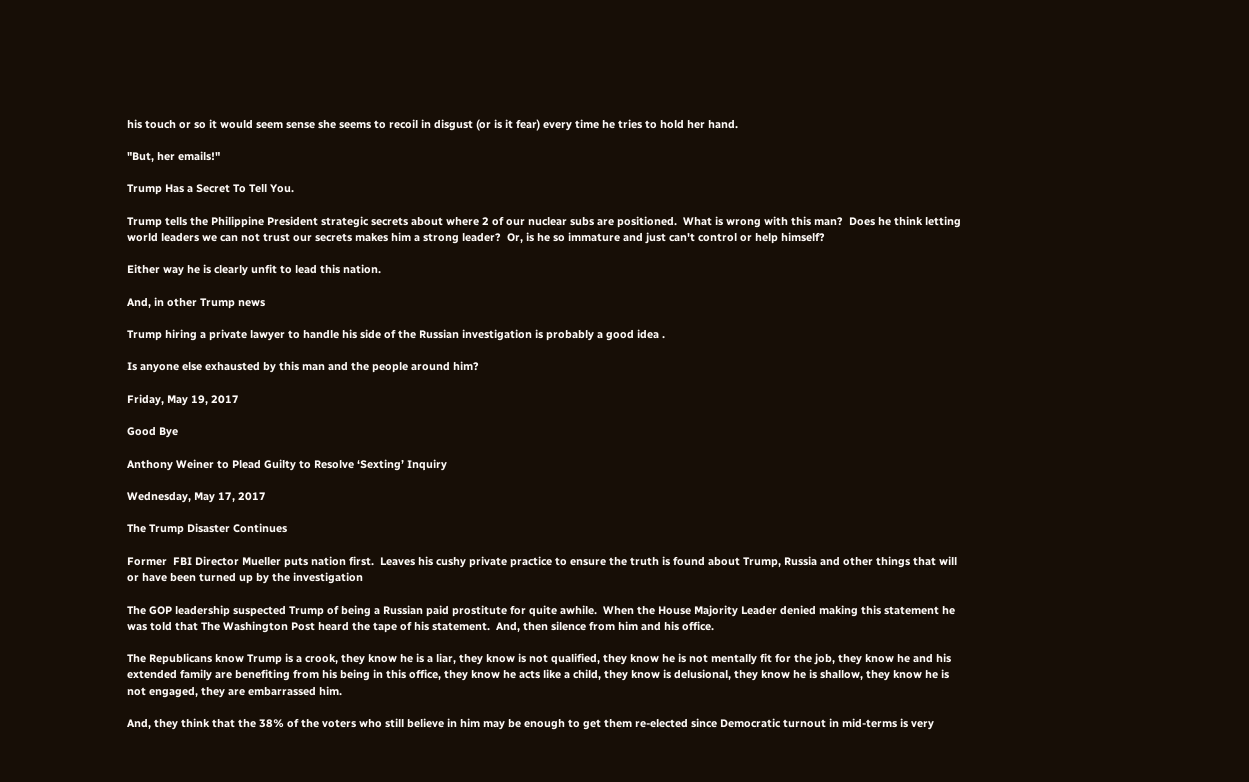his touch or so it would seem sense she seems to recoil in disgust (or is it fear) every time he tries to hold her hand.

"But, her emails!"

Trump Has a Secret To Tell You.

Trump tells the Philippine President strategic secrets about where 2 of our nuclear subs are positioned.  What is wrong with this man?  Does he think letting world leaders we can not trust our secrets makes him a strong leader?  Or, is he so immature and just can't control or help himself?

Either way he is clearly unfit to lead this nation.

And, in other Trump news

Trump hiring a private lawyer to handle his side of the Russian investigation is probably a good idea .

Is anyone else exhausted by this man and the people around him?

Friday, May 19, 2017

Good Bye

Anthony Weiner to Plead Guilty to Resolve ‘Sexting’ Inquiry

Wednesday, May 17, 2017

The Trump Disaster Continues

Former  FBI Director Mueller puts nation first.  Leaves his cushy private practice to ensure the truth is found about Trump, Russia and other things that will or have been turned up by the investigation

The GOP leadership suspected Trump of being a Russian paid prostitute for quite awhile.  When the House Majority Leader denied making this statement he was told that The Washington Post heard the tape of his statement.  And, then silence from him and his office.

The Republicans know Trump is a crook, they know he is a liar, they know is not qualified, they know he is not mentally fit for the job, they know he and his extended family are benefiting from his being in this office, they know he acts like a child, they know is delusional, they know he is shallow, they know he is not engaged, they are embarrassed him.

And, they think that the 38% of the voters who still believe in him may be enough to get them re-elected since Democratic turnout in mid-terms is very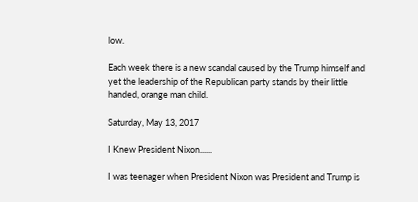low.

Each week there is a new scandal caused by the Trump himself and yet the leadership of the Republican party stands by their little handed, orange man child.

Saturday, May 13, 2017

I Knew President Nixon......

I was teenager when President Nixon was President and Trump is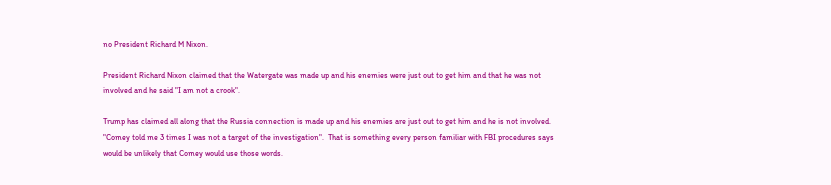no President Richard M Nixon.

President Richard Nixon claimed that the Watergate was made up and his enemies were just out to get him and that he was not involved and he said "I am not a crook".

Trump has claimed all along that the Russia connection is made up and his enemies are just out to get him and he is not involved.  "Comey told me 3 times I was not a target of the investigation".  That is something every person familiar with FBI procedures says would be unlikely that Comey would use those words.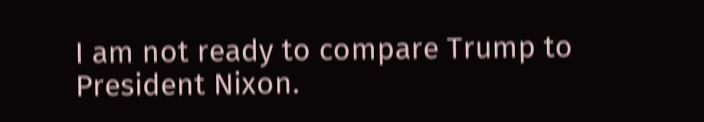I am not ready to compare Trump to President Nixon.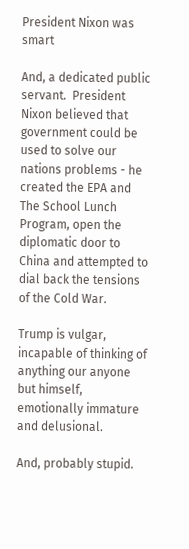President Nixon was smart

And, a dedicated public servant.  President Nixon believed that government could be used to solve our nations problems - he created the EPA and The School Lunch Program, open the diplomatic door to China and attempted to dial back the tensions of the Cold War.

Trump is vulgar, incapable of thinking of anything our anyone but himself, emotionally immature and delusional.

And, probably stupid.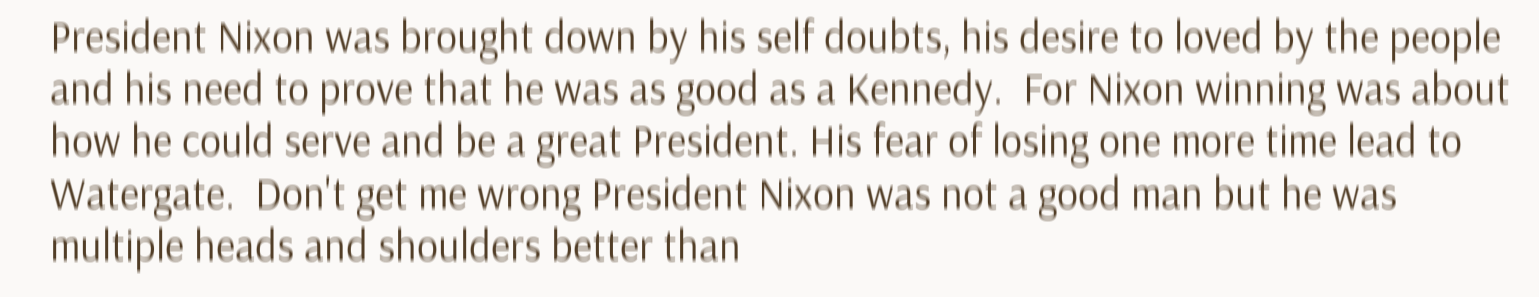President Nixon was brought down by his self doubts, his desire to loved by the people and his need to prove that he was as good as a Kennedy.  For Nixon winning was about how he could serve and be a great President. His fear of losing one more time lead to Watergate.  Don't get me wrong President Nixon was not a good man but he was multiple heads and shoulders better than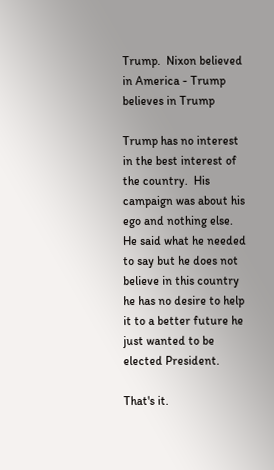Trump.  Nixon believed in America - Trump believes in Trump

Trump has no interest in the best interest of the country.  His campaign was about his ego and nothing else.  He said what he needed to say but he does not believe in this country he has no desire to help it to a better future he just wanted to be elected President.

That's it.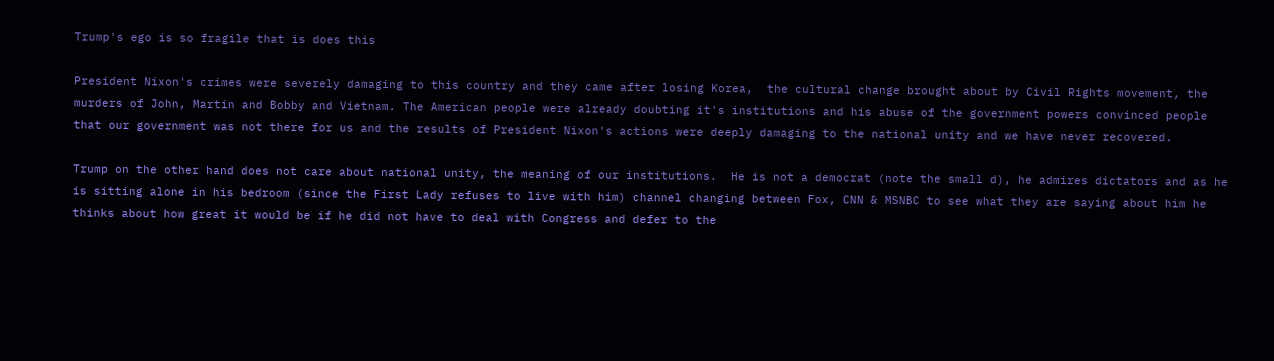Trump's ego is so fragile that is does this

President Nixon's crimes were severely damaging to this country and they came after losing Korea,  the cultural change brought about by Civil Rights movement, the murders of John, Martin and Bobby and Vietnam. The American people were already doubting it's institutions and his abuse of the government powers convinced people that our government was not there for us and the results of President Nixon's actions were deeply damaging to the national unity and we have never recovered.

Trump on the other hand does not care about national unity, the meaning of our institutions.  He is not a democrat (note the small d), he admires dictators and as he is sitting alone in his bedroom (since the First Lady refuses to live with him) channel changing between Fox, CNN & MSNBC to see what they are saying about him he thinks about how great it would be if he did not have to deal with Congress and defer to the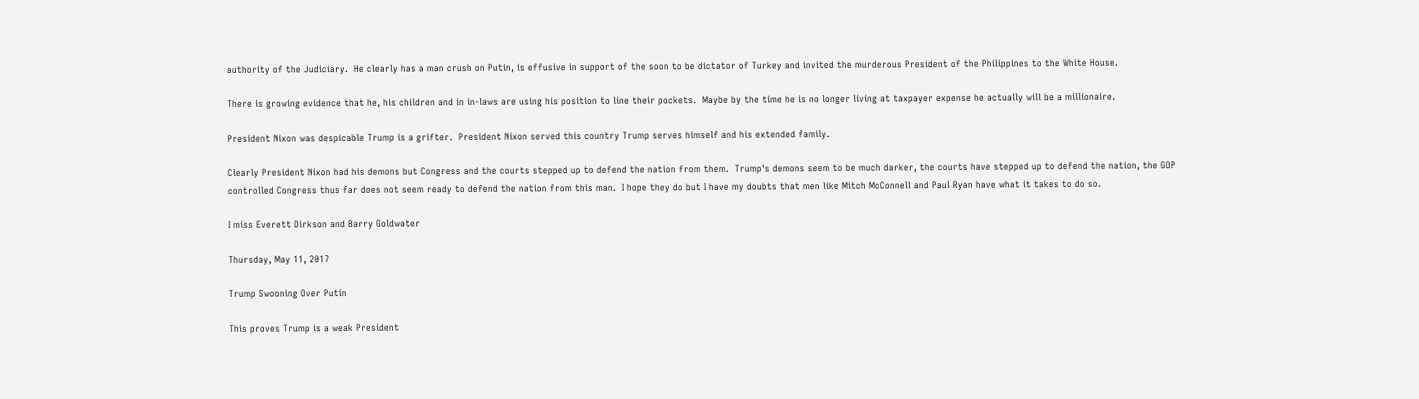authority of the Judiciary.  He clearly has a man crush on Putin, is effusive in support of the soon to be dictator of Turkey and invited the murderous President of the Philippines to the White House.

There is growing evidence that he, his children and in in-laws are using his position to line their pockets.  Maybe by the time he is no longer living at taxpayer expense he actually will be a millionaire.

President Nixon was despicable Trump is a grifter.  President Nixon served this country Trump serves himself and his extended family.

Clearly President Nixon had his demons but Congress and the courts stepped up to defend the nation from them.  Trump's demons seem to be much darker, the courts have stepped up to defend the nation, the GOP controlled Congress thus far does not seem ready to defend the nation from this man.  I hope they do but I have my doubts that men like Mitch McConnell and Paul Ryan have what it takes to do so.

I miss Everett Dirkson and Barry Goldwater

Thursday, May 11, 2017

Trump Swooning Over Putin

This proves Trump is a weak President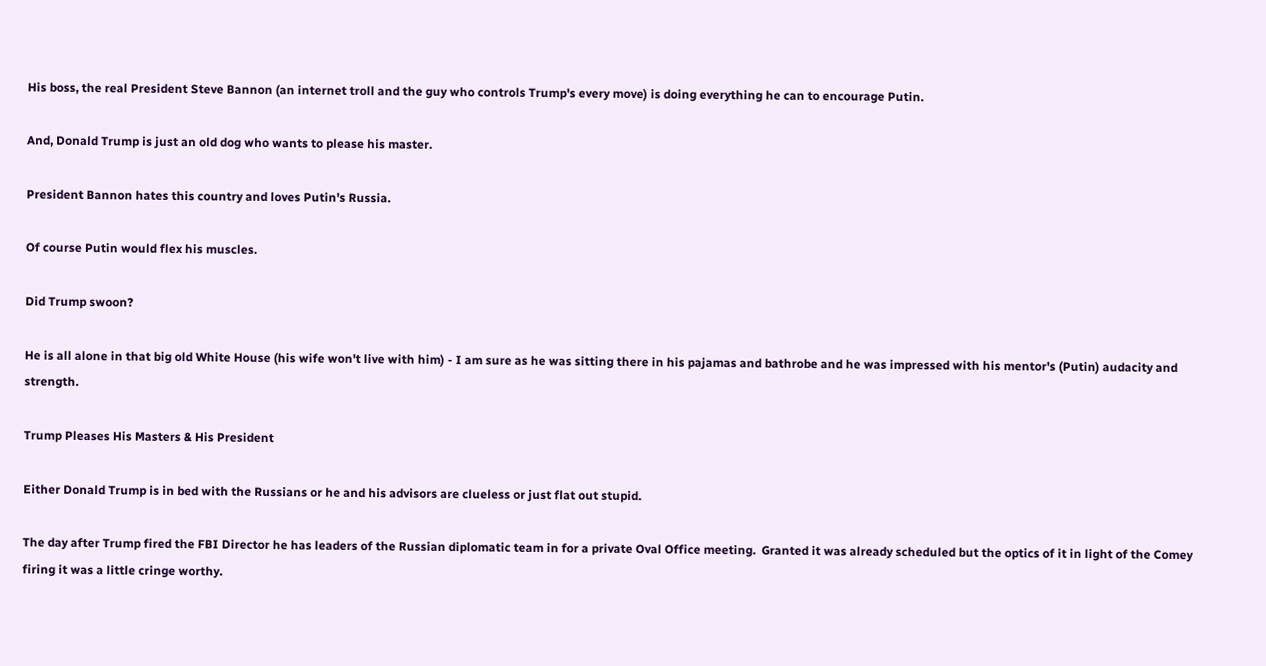His boss, the real President Steve Bannon (an internet troll and the guy who controls Trump's every move) is doing everything he can to encourage Putin.

And, Donald Trump is just an old dog who wants to please his master.

President Bannon hates this country and loves Putin's Russia.

Of course Putin would flex his muscles.

Did Trump swoon?

He is all alone in that big old White House (his wife won't live with him) - I am sure as he was sitting there in his pajamas and bathrobe and he was impressed with his mentor's (Putin) audacity and strength.

Trump Pleases His Masters & His President

Either Donald Trump is in bed with the Russians or he and his advisors are clueless or just flat out stupid.

The day after Trump fired the FBI Director he has leaders of the Russian diplomatic team in for a private Oval Office meeting.  Granted it was already scheduled but the optics of it in light of the Comey firing it was a little cringe worthy.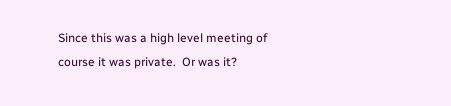Since this was a high level meeting of course it was private.  Or was it?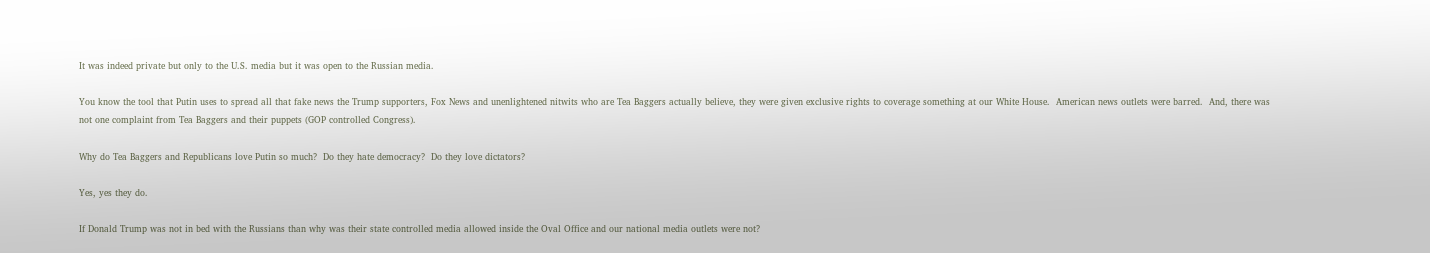It was indeed private but only to the U.S. media but it was open to the Russian media.

You know the tool that Putin uses to spread all that fake news the Trump supporters, Fox News and unenlightened nitwits who are Tea Baggers actually believe, they were given exclusive rights to coverage something at our White House.  American news outlets were barred.  And, there was not one complaint from Tea Baggers and their puppets (GOP controlled Congress).

Why do Tea Baggers and Republicans love Putin so much?  Do they hate democracy?  Do they love dictators?

Yes, yes they do.

If Donald Trump was not in bed with the Russians than why was their state controlled media allowed inside the Oval Office and our national media outlets were not?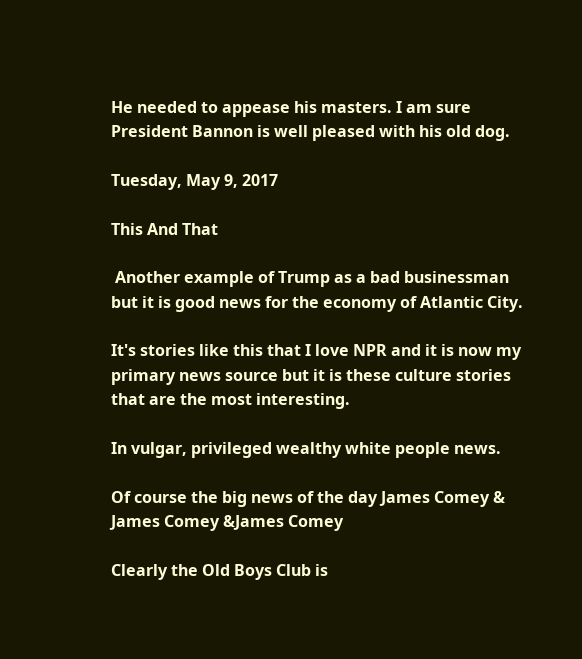He needed to appease his masters. I am sure President Bannon is well pleased with his old dog.

Tuesday, May 9, 2017

This And That

 Another example of Trump as a bad businessman but it is good news for the economy of Atlantic City.

It's stories like this that I love NPR and it is now my primary news source but it is these culture stories that are the most interesting.

In vulgar, privileged wealthy white people news.

Of course the big news of the day James Comey & James Comey &James Comey

Clearly the Old Boys Club is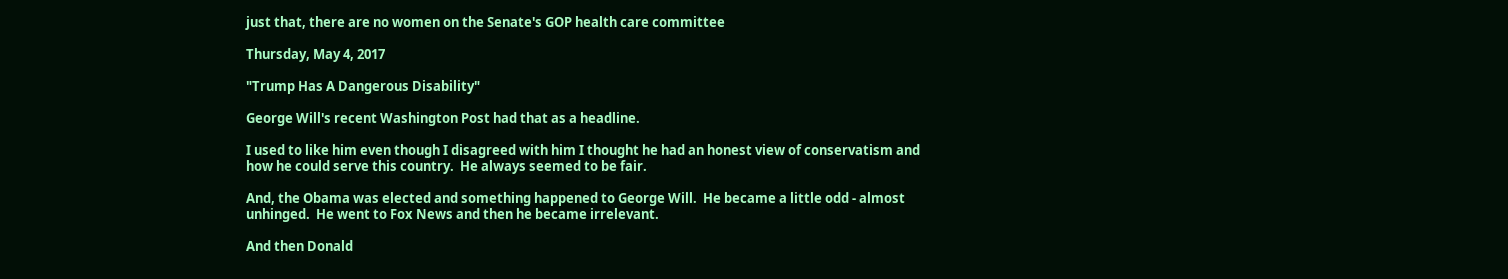just that, there are no women on the Senate's GOP health care committee

Thursday, May 4, 2017

"Trump Has A Dangerous Disability"

George Will's recent Washington Post had that as a headline.

I used to like him even though I disagreed with him I thought he had an honest view of conservatism and how he could serve this country.  He always seemed to be fair.

And, the Obama was elected and something happened to George Will.  He became a little odd - almost unhinged.  He went to Fox News and then he became irrelevant.

And then Donald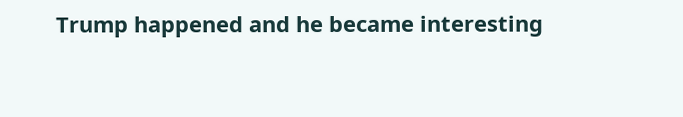Trump happened and he became interesting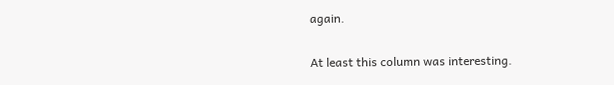again.

At least this column was interesting.